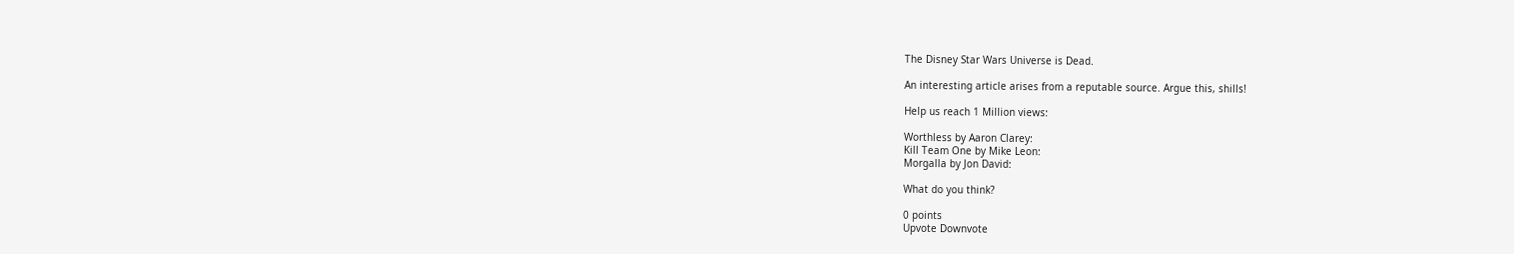The Disney Star Wars Universe is Dead.

An interesting article arises from a reputable source. Argue this, shills!

Help us reach 1 Million views:

Worthless by Aaron Clarey:
Kill Team One by Mike Leon:
Morgalla by Jon David:

What do you think?

0 points
Upvote Downvote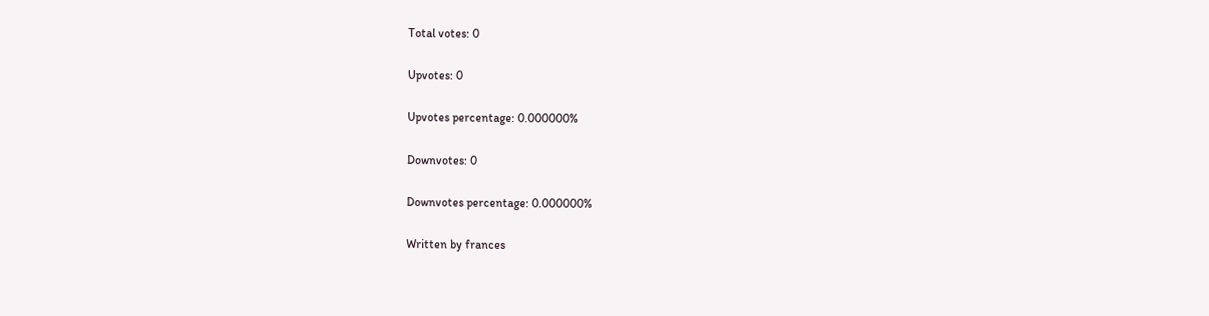Total votes: 0

Upvotes: 0

Upvotes percentage: 0.000000%

Downvotes: 0

Downvotes percentage: 0.000000%

Written by frances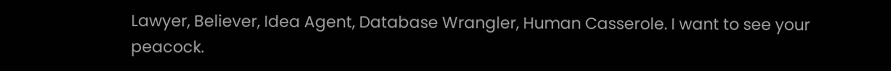Lawyer, Believer, Idea Agent, Database Wrangler, Human Casserole. I want to see your peacock.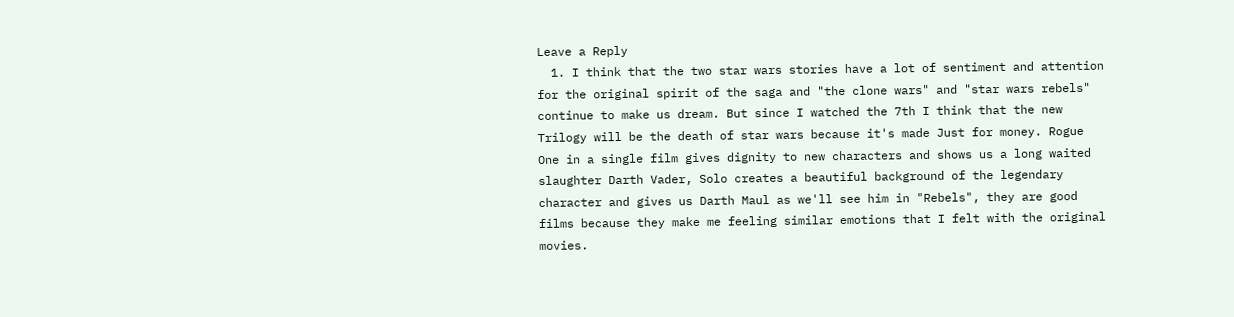Leave a Reply
  1. I think that the two star wars stories have a lot of sentiment and attention for the original spirit of the saga and "the clone wars" and "star wars rebels" continue to make us dream. But since I watched the 7th I think that the new Trilogy will be the death of star wars because it's made Just for money. Rogue One in a single film gives dignity to new characters and shows us a long waited slaughter Darth Vader, Solo creates a beautiful background of the legendary character and gives us Darth Maul as we'll see him in "Rebels", they are good films because they make me feeling similar emotions that I felt with the original movies.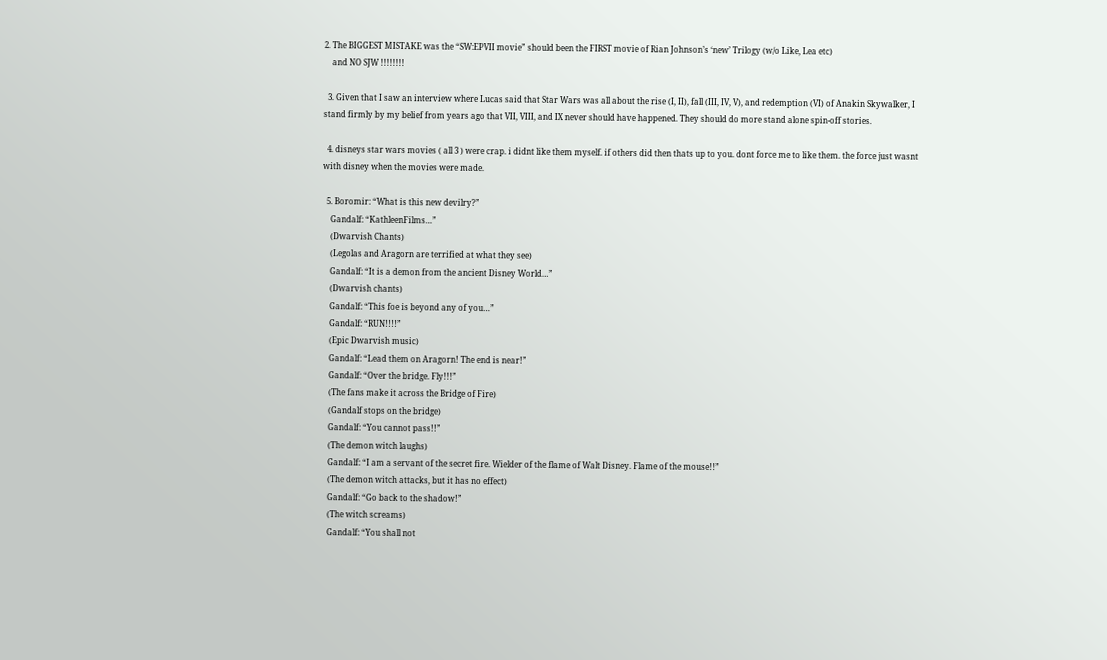2. The BIGGEST MISTAKE was the “SW:EPVII movie” should been the FIRST movie of Rian Johnson’s ‘new’ Trilogy (w/o Like, Lea etc)
    and NO SJW !!!!!!!!

  3. Given that I saw an interview where Lucas said that Star Wars was all about the rise (I, II), fall (III, IV, V), and redemption (VI) of Anakin Skywalker, I stand firmly by my belief from years ago that VII, VIII, and IX never should have happened. They should do more stand alone spin-off stories.

  4. disneys star wars movies ( all 3 ) were crap. i didnt like them myself. if others did then thats up to you. dont force me to like them. the force just wasnt with disney when the movies were made.

  5. Boromir: “What is this new devilry?”
    Gandalf: “KathleenFilms…”
    (Dwarvish Chants)
    (Legolas and Aragorn are terrified at what they see)
    Gandalf: “It is a demon from the ancient Disney World…”
    (Dwarvish chants)
    Gandalf: “This foe is beyond any of you…”
    Gandalf: “RUN!!!!”
    (Epic Dwarvish music)
    Gandalf: “Lead them on Aragorn! The end is near!”
    Gandalf: “Over the bridge. Fly!!!”
    (The fans make it across the Bridge of Fire)
    (Gandalf stops on the bridge)
    Gandalf: “You cannot pass!!”
    (The demon witch laughs)
    Gandalf: “I am a servant of the secret fire. Wielder of the flame of Walt Disney. Flame of the mouse!!”
    (The demon witch attacks, but it has no effect)
    Gandalf: “Go back to the shadow!”
    (The witch screams)
    Gandalf: “You shall not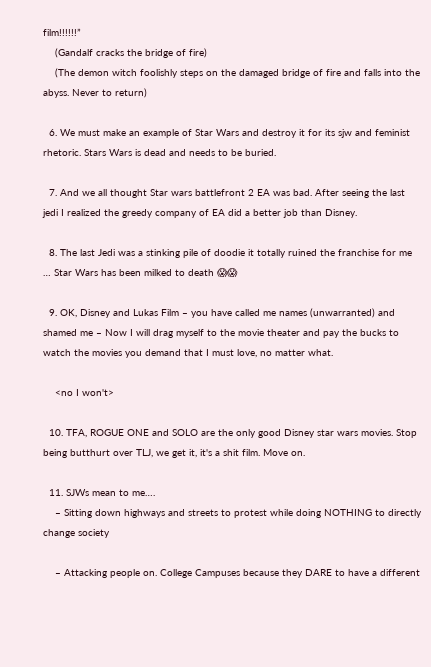film!!!!!!”
    (Gandalf cracks the bridge of fire)
    (The demon witch foolishly steps on the damaged bridge of fire and falls into the abyss. Never to return)

  6. We must make an example of Star Wars and destroy it for its sjw and feminist rhetoric. Stars Wars is dead and needs to be buried.

  7. And we all thought Star wars battlefront 2 EA was bad. After seeing the last jedi I realized the greedy company of EA did a better job than Disney.

  8. The last Jedi was a stinking pile of doodie it totally ruined the franchise for me … Star Wars has been milked to death 😱😱

  9. OK, Disney and Lukas Film – you have called me names (unwarranted) and shamed me – Now I will drag myself to the movie theater and pay the bucks to watch the movies you demand that I must love, no matter what.

    <no I won't>

  10. TFA, ROGUE ONE and SOLO are the only good Disney star wars movies. Stop being butthurt over TLJ, we get it, it's a shit film. Move on.

  11. SJWs mean to me….
    – Sitting down highways and streets to protest while doing NOTHING to directly change society

    – Attacking people on. College Campuses because they DARE to have a different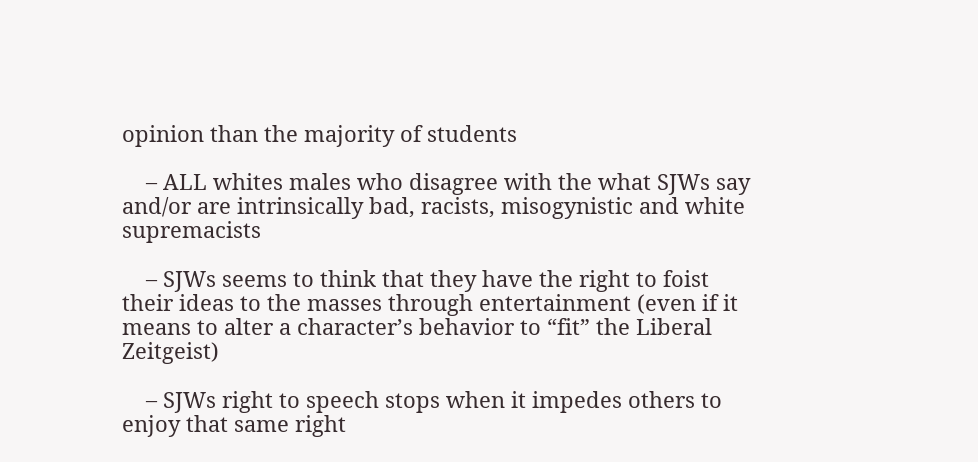opinion than the majority of students

    – ALL whites males who disagree with the what SJWs say and/or are intrinsically bad, racists, misogynistic and white supremacists

    – SJWs seems to think that they have the right to foist their ideas to the masses through entertainment (even if it means to alter a character’s behavior to “fit” the Liberal Zeitgeist)

    – SJWs right to speech stops when it impedes others to enjoy that same right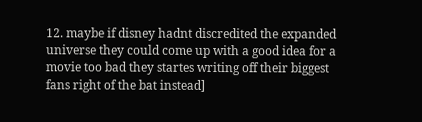12. maybe if disney hadnt discredited the expanded universe they could come up with a good idea for a movie too bad they startes writing off their biggest fans right of the bat instead]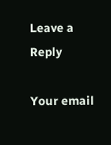Leave a Reply

Your email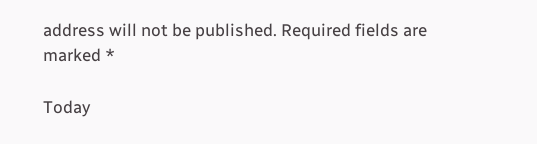address will not be published. Required fields are marked *

Today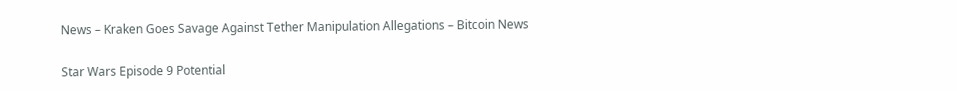News – Kraken Goes Savage Against Tether Manipulation Allegations – Bitcoin News

Star Wars Episode 9 Potential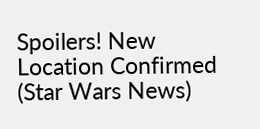Spoilers! New Location Confirmed (Star Wars News)